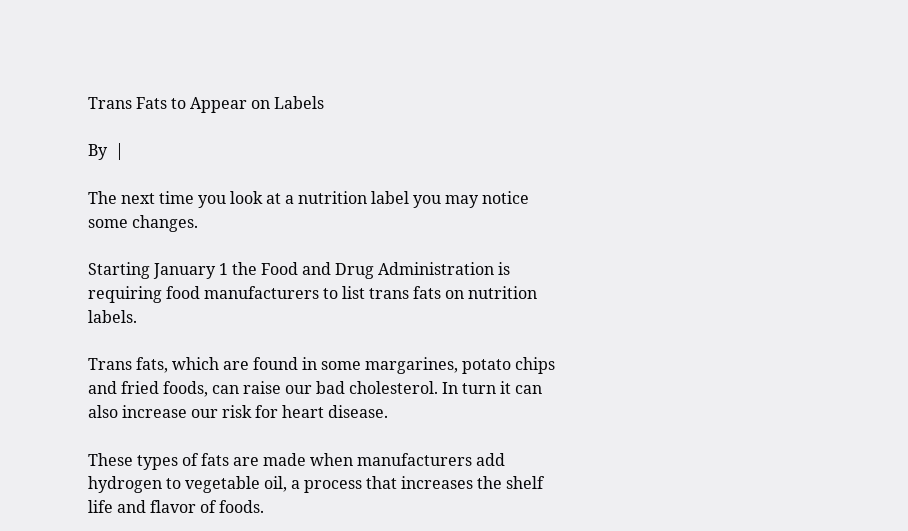Trans Fats to Appear on Labels

By  |

The next time you look at a nutrition label you may notice some changes.

Starting January 1 the Food and Drug Administration is requiring food manufacturers to list trans fats on nutrition labels.

Trans fats, which are found in some margarines, potato chips and fried foods, can raise our bad cholesterol. In turn it can also increase our risk for heart disease.

These types of fats are made when manufacturers add hydrogen to vegetable oil, a process that increases the shelf life and flavor of foods.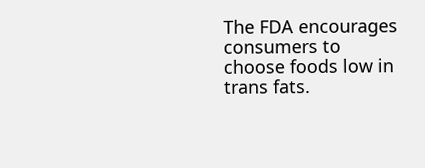The FDA encourages consumers to choose foods low in trans fats.